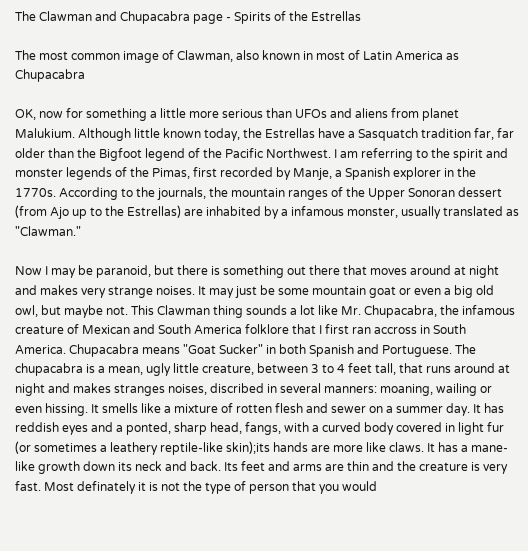The Clawman and Chupacabra page - Spirits of the Estrellas

The most common image of Clawman, also known in most of Latin America as Chupacabra

OK, now for something a little more serious than UFOs and aliens from planet Malukium. Although little known today, the Estrellas have a Sasquatch tradition far, far older than the Bigfoot legend of the Pacific Northwest. I am referring to the spirit and monster legends of the Pimas, first recorded by Manje, a Spanish explorer in the 1770s. According to the journals, the mountain ranges of the Upper Sonoran dessert (from Ajo up to the Estrellas) are inhabited by a infamous monster, usually translated as "Clawman."

Now I may be paranoid, but there is something out there that moves around at night and makes very strange noises. It may just be some mountain goat or even a big old owl, but maybe not. This Clawman thing sounds a lot like Mr. Chupacabra, the infamous creature of Mexican and South America folklore that I first ran accross in South America. Chupacabra means "Goat Sucker" in both Spanish and Portuguese. The chupacabra is a mean, ugly little creature, between 3 to 4 feet tall, that runs around at night and makes stranges noises, discribed in several manners: moaning, wailing or even hissing. It smells like a mixture of rotten flesh and sewer on a summer day. It has reddish eyes and a ponted, sharp head, fangs, with a curved body covered in light fur (or sometimes a leathery reptile-like skin);its hands are more like claws. It has a mane-like growth down its neck and back. Its feet and arms are thin and the creature is very fast. Most definately it is not the type of person that you would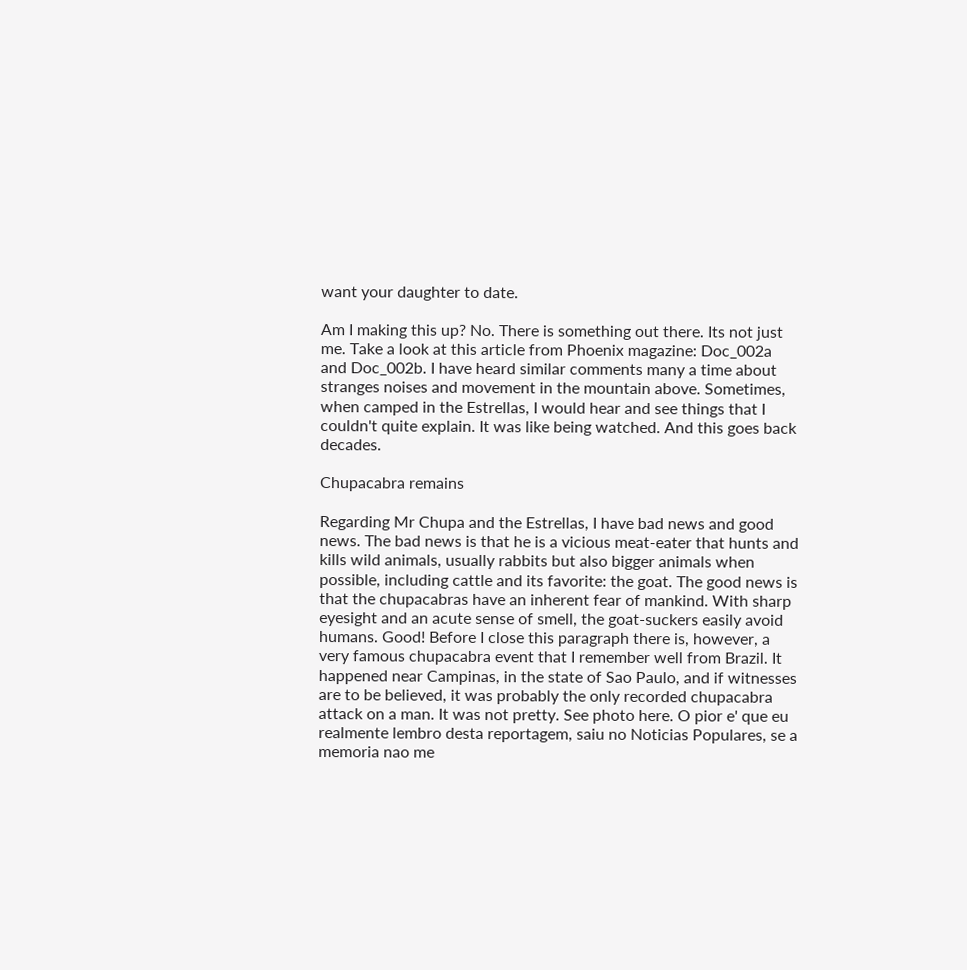want your daughter to date.

Am I making this up? No. There is something out there. Its not just me. Take a look at this article from Phoenix magazine: Doc_002a and Doc_002b. I have heard similar comments many a time about stranges noises and movement in the mountain above. Sometimes, when camped in the Estrellas, I would hear and see things that I couldn't quite explain. It was like being watched. And this goes back decades.

Chupacabra remains

Regarding Mr Chupa and the Estrellas, I have bad news and good news. The bad news is that he is a vicious meat-eater that hunts and kills wild animals, usually rabbits but also bigger animals when possible, including cattle and its favorite: the goat. The good news is that the chupacabras have an inherent fear of mankind. With sharp eyesight and an acute sense of smell, the goat-suckers easily avoid humans. Good! Before I close this paragraph there is, however, a very famous chupacabra event that I remember well from Brazil. It happened near Campinas, in the state of Sao Paulo, and if witnesses are to be believed, it was probably the only recorded chupacabra attack on a man. It was not pretty. See photo here. O pior e' que eu realmente lembro desta reportagem, saiu no Noticias Populares, se a memoria nao me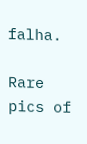falha.

Rare pics of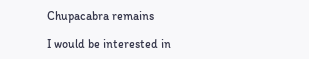Chupacabra remains

I would be interested in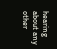hearing about any other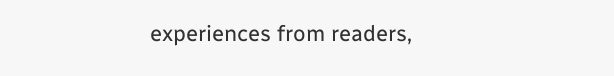experiences from readers,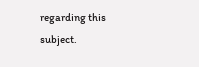regarding this subject.